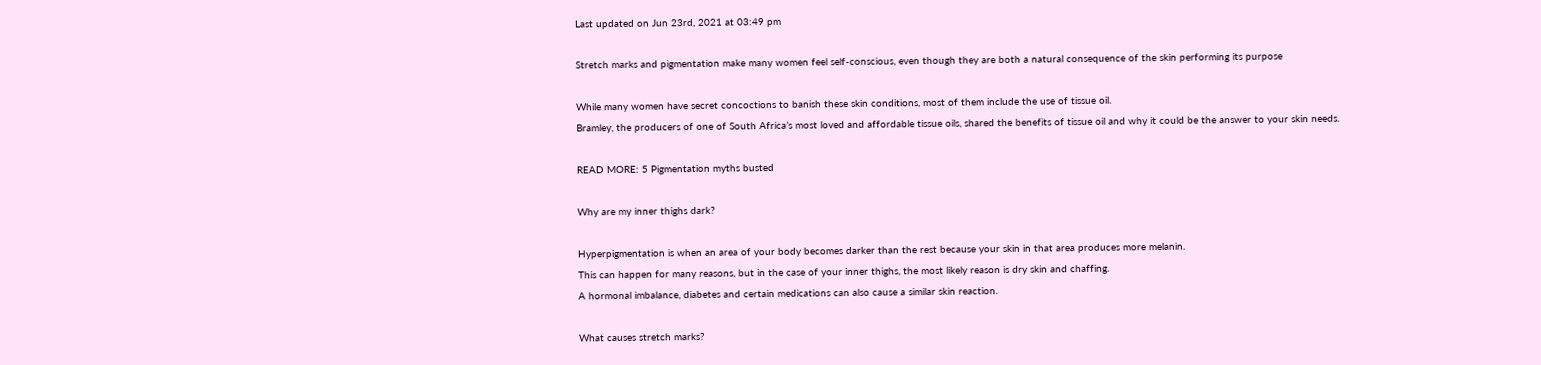Last updated on Jun 23rd, 2021 at 03:49 pm

Stretch marks and pigmentation make many women feel self-conscious, even though they are both a natural consequence of the skin performing its purpose

While many women have secret concoctions to banish these skin conditions, most of them include the use of tissue oil.
Bramley, the producers of one of South Africa’s most loved and affordable tissue oils, shared the benefits of tissue oil and why it could be the answer to your skin needs.

READ MORE: 5 Pigmentation myths busted

Why are my inner thighs dark?

Hyperpigmentation is when an area of your body becomes darker than the rest because your skin in that area produces more melanin.
This can happen for many reasons, but in the case of your inner thighs, the most likely reason is dry skin and chaffing.
A hormonal imbalance, diabetes and certain medications can also cause a similar skin reaction.

What causes stretch marks?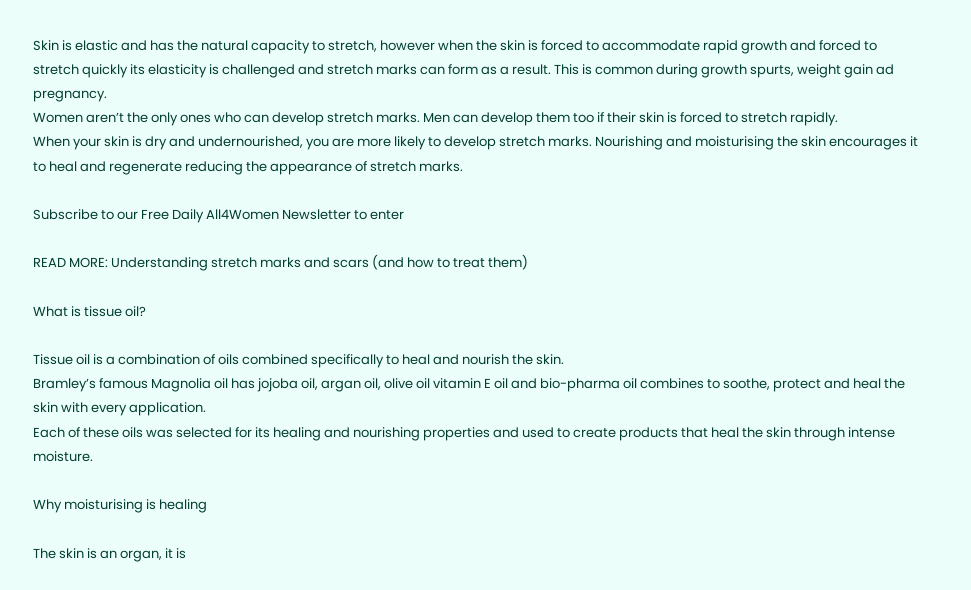Skin is elastic and has the natural capacity to stretch, however when the skin is forced to accommodate rapid growth and forced to stretch quickly its elasticity is challenged and stretch marks can form as a result. This is common during growth spurts, weight gain ad pregnancy.
Women aren’t the only ones who can develop stretch marks. Men can develop them too if their skin is forced to stretch rapidly.
When your skin is dry and undernourished, you are more likely to develop stretch marks. Nourishing and moisturising the skin encourages it to heal and regenerate reducing the appearance of stretch marks.

Subscribe to our Free Daily All4Women Newsletter to enter

READ MORE: Understanding stretch marks and scars (and how to treat them)

What is tissue oil?

Tissue oil is a combination of oils combined specifically to heal and nourish the skin.
Bramley’s famous Magnolia oil has jojoba oil, argan oil, olive oil vitamin E oil and bio-pharma oil combines to soothe, protect and heal the skin with every application.
Each of these oils was selected for its healing and nourishing properties and used to create products that heal the skin through intense moisture.

Why moisturising is healing

The skin is an organ, it is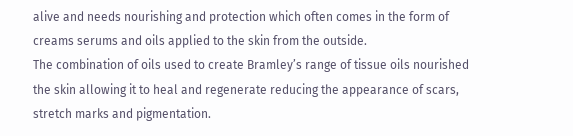alive and needs nourishing and protection which often comes in the form of creams serums and oils applied to the skin from the outside.
The combination of oils used to create Bramley’s range of tissue oils nourished the skin allowing it to heal and regenerate reducing the appearance of scars, stretch marks and pigmentation.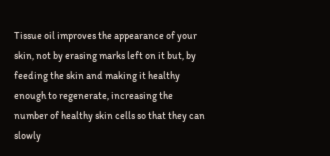Tissue oil improves the appearance of your skin, not by erasing marks left on it but, by feeding the skin and making it healthy enough to regenerate, increasing the number of healthy skin cells so that they can slowly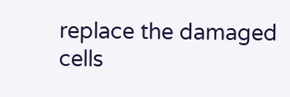replace the damaged cells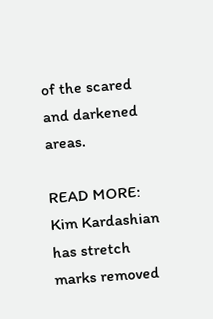of the scared and darkened areas.

READ MORE: Kim Kardashian has stretch marks removed